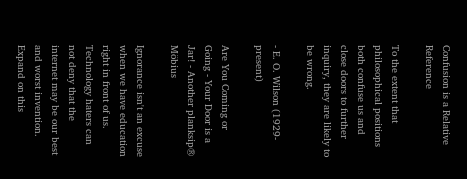Confusion is a Relative Reference

To the extent that philosophical positions both confuse us and close doors to further inquiry, they are likely to be wrong.

- E. O. Wilson (1929-present)

Are You Coming or Going - Your Door is a Jar! - Another planksip® Möbius

Ignorance isn't an excuse when we have education right in front of us. Technology haters can not deny that the internet may be our best and worst invention. Expand on this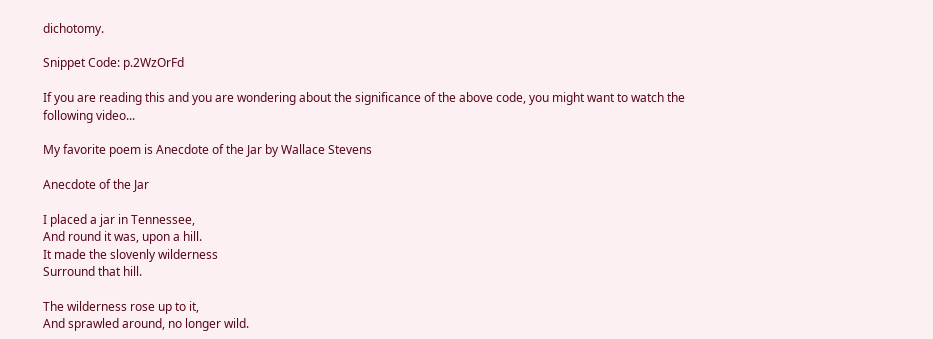dichotomy.

Snippet Code: p.2WzOrFd

If you are reading this and you are wondering about the significance of the above code, you might want to watch the following video...

My favorite poem is Anecdote of the Jar by Wallace Stevens

Anecdote of the Jar

I placed a jar in Tennessee,
And round it was, upon a hill.
It made the slovenly wilderness
Surround that hill.

The wilderness rose up to it,
And sprawled around, no longer wild.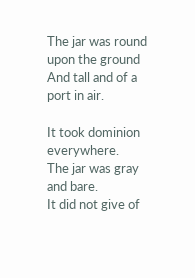The jar was round upon the ground
And tall and of a port in air.

It took dominion everywhere.
The jar was gray and bare.
It did not give of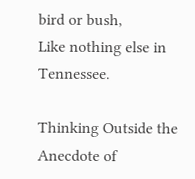bird or bush,
Like nothing else in Tennessee.

Thinking Outside the Anecdote of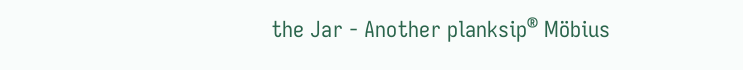the Jar - Another planksip® Möbius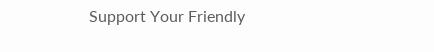Support Your Friendly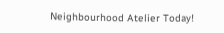Neighbourhood Atelier Today!